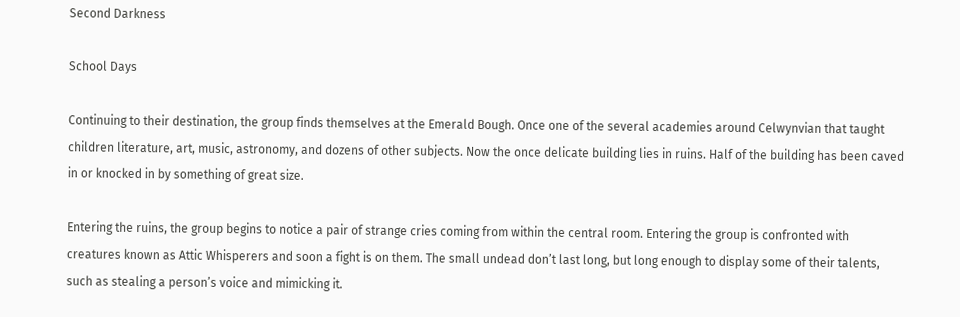Second Darkness

School Days

Continuing to their destination, the group finds themselves at the Emerald Bough. Once one of the several academies around Celwynvian that taught children literature, art, music, astronomy, and dozens of other subjects. Now the once delicate building lies in ruins. Half of the building has been caved in or knocked in by something of great size.

Entering the ruins, the group begins to notice a pair of strange cries coming from within the central room. Entering the group is confronted with creatures known as Attic Whisperers and soon a fight is on them. The small undead don’t last long, but long enough to display some of their talents, such as stealing a person’s voice and mimicking it.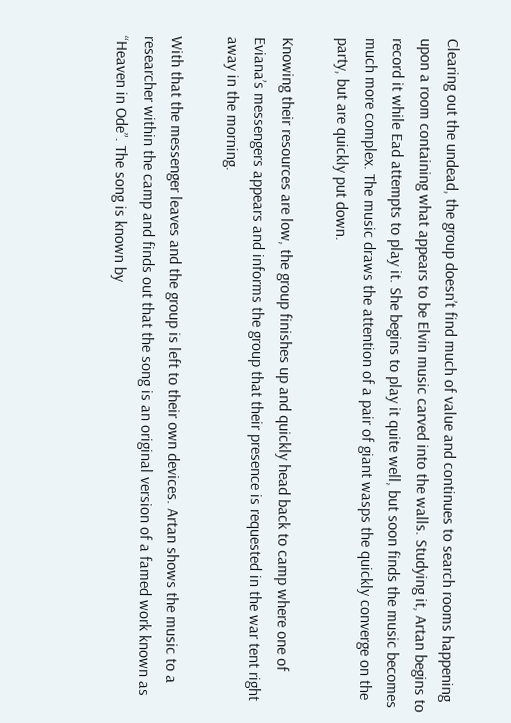Clearing out the undead, the group doesn’t find much of value and continues to search rooms happening upon a room containing what appears to be Elvin music carved into the walls. Studying it, Artan begins to record it while Ead attempts to play it. She begins to play it quite well, but soon finds the music becomes much more complex. The music draws the attention of a pair of giant wasps the quickly converge on the party, but are quickly put down.

Knowing their resources are low, the group finishes up and quickly head back to camp where one of Eviana’s messengers appears and informs the group that their presence is requested in the war tent right away in the morning.

With that the messenger leaves and the group is left to their own devices. Artan shows the music to a researcher within the camp and finds out that the song is an original version of a famed work known as “Heaven in Ode”. The song is known by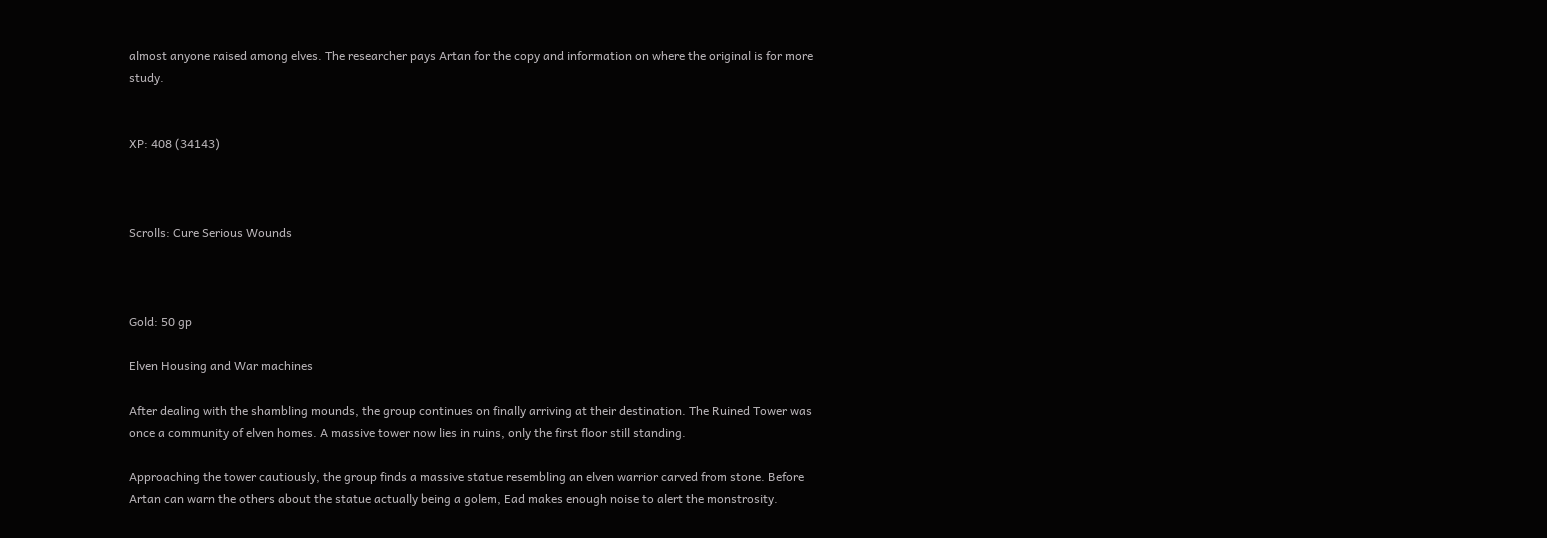almost anyone raised among elves. The researcher pays Artan for the copy and information on where the original is for more study.


XP: 408 (34143)



Scrolls: Cure Serious Wounds



Gold: 50 gp

Elven Housing and War machines

After dealing with the shambling mounds, the group continues on finally arriving at their destination. The Ruined Tower was once a community of elven homes. A massive tower now lies in ruins, only the first floor still standing.

Approaching the tower cautiously, the group finds a massive statue resembling an elven warrior carved from stone. Before Artan can warn the others about the statue actually being a golem, Ead makes enough noise to alert the monstrosity.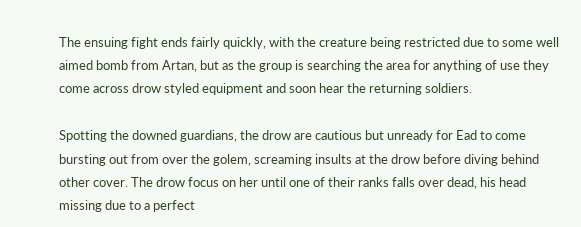The ensuing fight ends fairly quickly, with the creature being restricted due to some well aimed bomb from Artan, but as the group is searching the area for anything of use they come across drow styled equipment and soon hear the returning soldiers.

Spotting the downed guardians, the drow are cautious but unready for Ead to come bursting out from over the golem, screaming insults at the drow before diving behind other cover. The drow focus on her until one of their ranks falls over dead, his head missing due to a perfect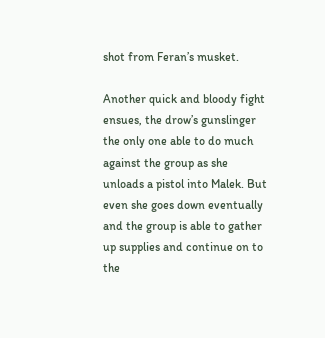shot from Feran’s musket.

Another quick and bloody fight ensues, the drow’s gunslinger the only one able to do much against the group as she unloads a pistol into Malek. But even she goes down eventually and the group is able to gather up supplies and continue on to the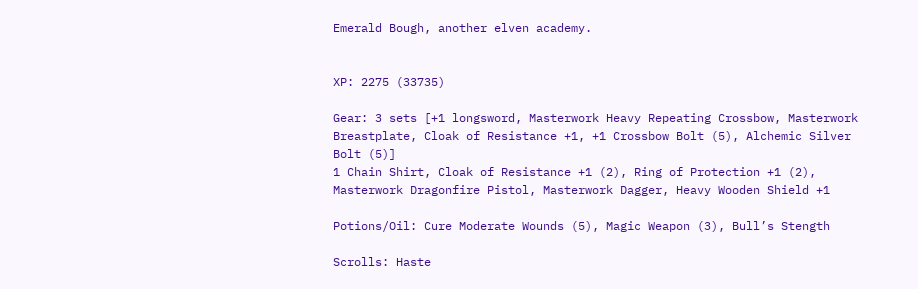Emerald Bough, another elven academy.


XP: 2275 (33735)

Gear: 3 sets [+1 longsword, Masterwork Heavy Repeating Crossbow, Masterwork Breastplate, Cloak of Resistance +1, +1 Crossbow Bolt (5), Alchemic Silver Bolt (5)]
1 Chain Shirt, Cloak of Resistance +1 (2), Ring of Protection +1 (2), Masterwork Dragonfire Pistol, Masterwork Dagger, Heavy Wooden Shield +1

Potions/Oil: Cure Moderate Wounds (5), Magic Weapon (3), Bull’s Stength

Scrolls: Haste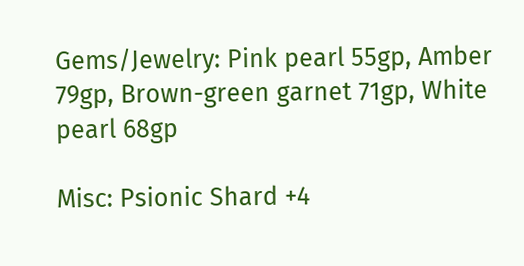Gems/Jewelry: Pink pearl 55gp, Amber 79gp, Brown-green garnet 71gp, White pearl 68gp

Misc: Psionic Shard +4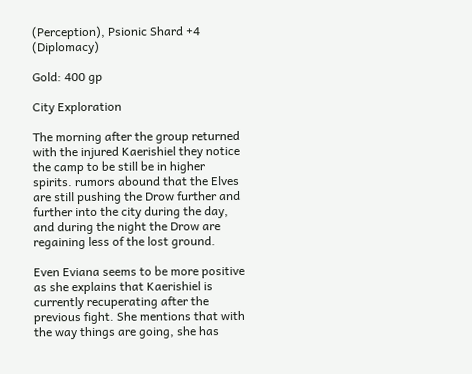(Perception), Psionic Shard +4 (Diplomacy)

Gold: 400 gp

City Exploration

The morning after the group returned with the injured Kaerishiel they notice the camp to be still be in higher spirits. rumors abound that the Elves are still pushing the Drow further and further into the city during the day, and during the night the Drow are regaining less of the lost ground.

Even Eviana seems to be more positive as she explains that Kaerishiel is currently recuperating after the previous fight. She mentions that with the way things are going, she has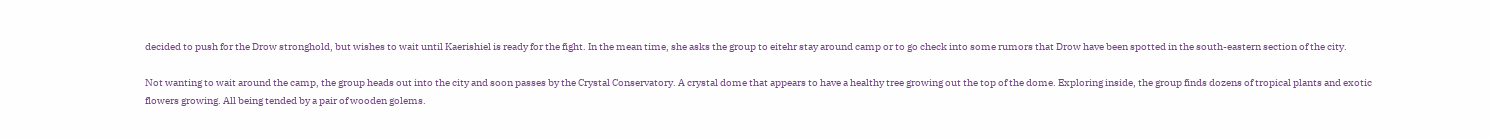decided to push for the Drow stronghold, but wishes to wait until Kaerishiel is ready for the fight. In the mean time, she asks the group to eitehr stay around camp or to go check into some rumors that Drow have been spotted in the south-eastern section of the city.

Not wanting to wait around the camp, the group heads out into the city and soon passes by the Crystal Conservatory. A crystal dome that appears to have a healthy tree growing out the top of the dome. Exploring inside, the group finds dozens of tropical plants and exotic flowers growing. All being tended by a pair of wooden golems.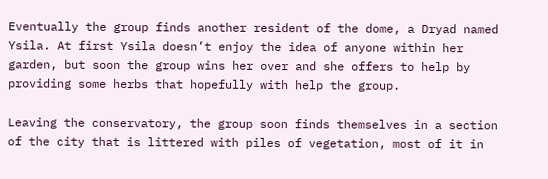Eventually the group finds another resident of the dome, a Dryad named Ysila. At first Ysila doesn’t enjoy the idea of anyone within her garden, but soon the group wins her over and she offers to help by providing some herbs that hopefully with help the group.

Leaving the conservatory, the group soon finds themselves in a section of the city that is littered with piles of vegetation, most of it in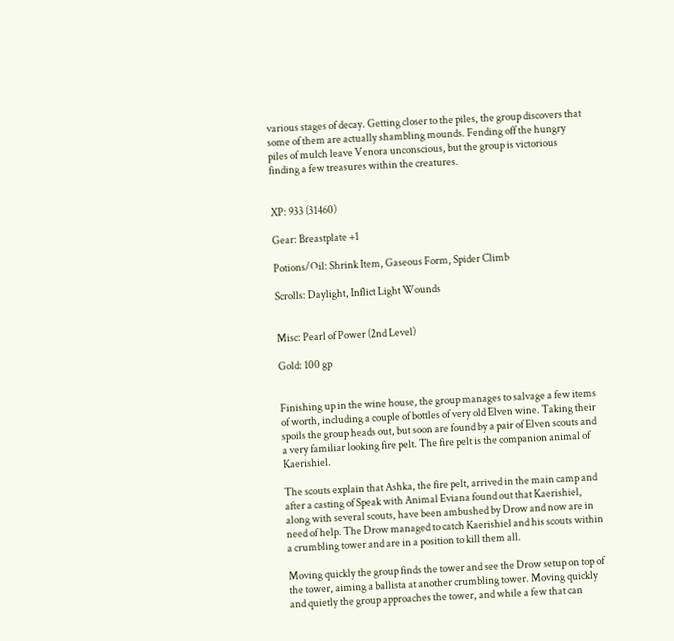various stages of decay. Getting closer to the piles, the group discovers that some of them are actually shambling mounds. Fending off the hungry piles of mulch leave Venora unconscious, but the group is victorious finding a few treasures within the creatures.


XP: 933 (31460)

Gear: Breastplate +1

Potions/Oil: Shrink Item, Gaseous Form, Spider Climb

Scrolls: Daylight, Inflict Light Wounds


Misc: Pearl of Power (2nd Level)

Gold: 100 gp


Finishing up in the wine house, the group manages to salvage a few items of worth, including a couple of bottles of very old Elven wine. Taking their spoils the group heads out, but soon are found by a pair of Elven scouts and a very familiar looking fire pelt. The fire pelt is the companion animal of Kaerishiel.

The scouts explain that Ashka, the fire pelt, arrived in the main camp and after a casting of Speak with Animal Eviana found out that Kaerishiel, along with several scouts, have been ambushed by Drow and now are in need of help. The Drow managed to catch Kaerishiel and his scouts within a crumbling tower and are in a position to kill them all.

Moving quickly the group finds the tower and see the Drow setup on top of the tower, aiming a ballista at another crumbling tower. Moving quickly and quietly the group approaches the tower, and while a few that can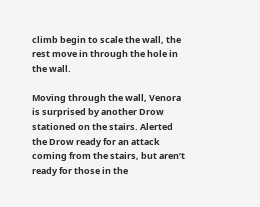climb begin to scale the wall, the rest move in through the hole in the wall.

Moving through the wall, Venora is surprised by another Drow stationed on the stairs. Alerted the Drow ready for an attack coming from the stairs, but aren’t ready for those in the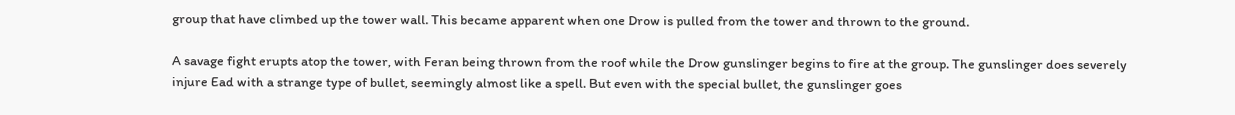group that have climbed up the tower wall. This became apparent when one Drow is pulled from the tower and thrown to the ground.

A savage fight erupts atop the tower, with Feran being thrown from the roof while the Drow gunslinger begins to fire at the group. The gunslinger does severely injure Ead with a strange type of bullet, seemingly almost like a spell. But even with the special bullet, the gunslinger goes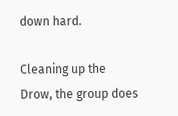down hard.

Cleaning up the Drow, the group does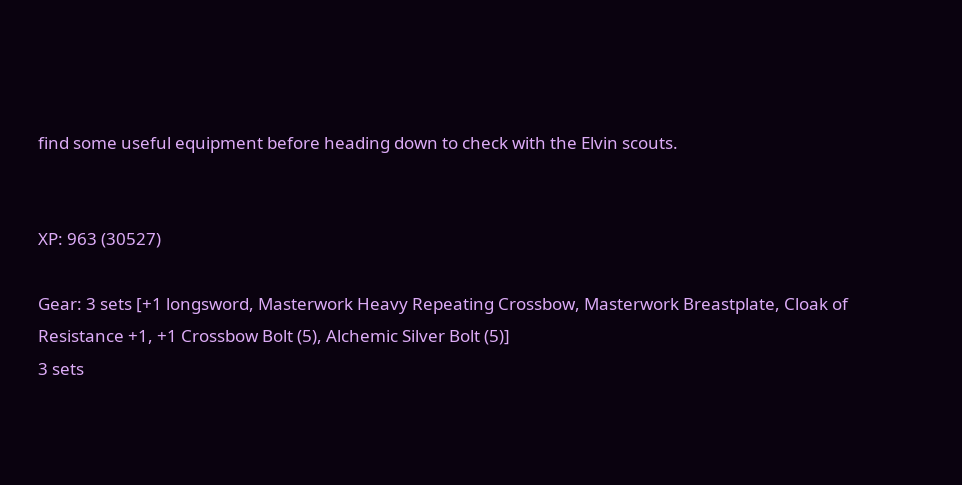find some useful equipment before heading down to check with the Elvin scouts.


XP: 963 (30527)

Gear: 3 sets [+1 longsword, Masterwork Heavy Repeating Crossbow, Masterwork Breastplate, Cloak of Resistance +1, +1 Crossbow Bolt (5), Alchemic Silver Bolt (5)]
3 sets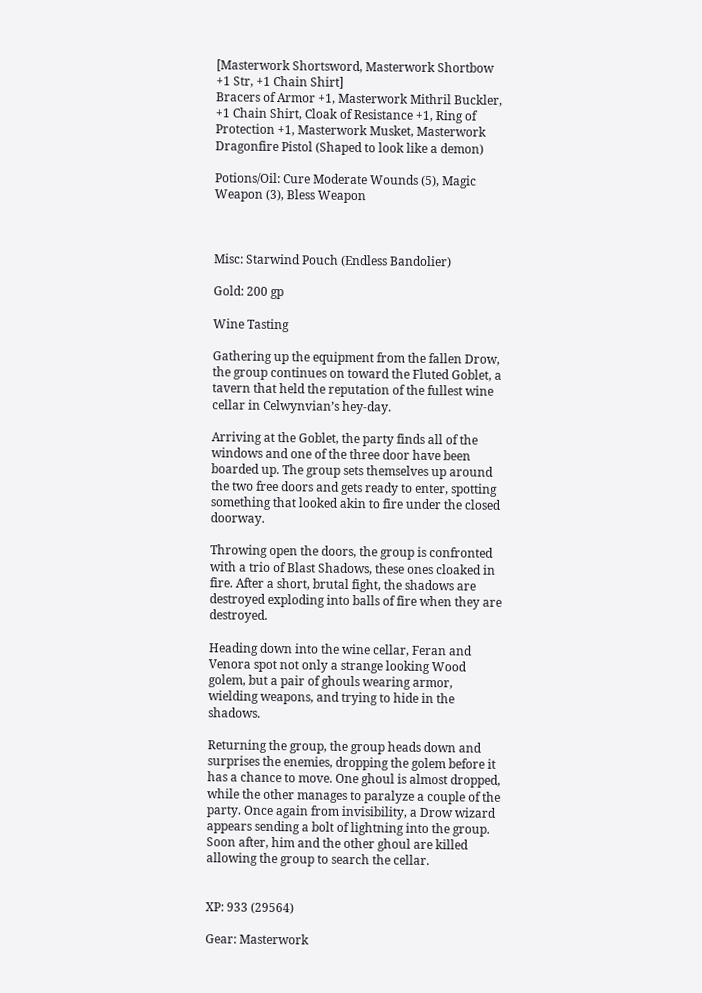[Masterwork Shortsword, Masterwork Shortbow +1 Str, +1 Chain Shirt]
Bracers of Armor +1, Masterwork Mithril Buckler, +1 Chain Shirt, Cloak of Resistance +1, Ring of Protection +1, Masterwork Musket, Masterwork Dragonfire Pistol (Shaped to look like a demon)

Potions/Oil: Cure Moderate Wounds (5), Magic Weapon (3), Bless Weapon



Misc: Starwind Pouch (Endless Bandolier)

Gold: 200 gp

Wine Tasting

Gathering up the equipment from the fallen Drow, the group continues on toward the Fluted Goblet, a tavern that held the reputation of the fullest wine cellar in Celwynvian’s hey-day.

Arriving at the Goblet, the party finds all of the windows and one of the three door have been boarded up. The group sets themselves up around the two free doors and gets ready to enter, spotting something that looked akin to fire under the closed doorway.

Throwing open the doors, the group is confronted with a trio of Blast Shadows, these ones cloaked in fire. After a short, brutal fight, the shadows are destroyed exploding into balls of fire when they are destroyed.

Heading down into the wine cellar, Feran and Venora spot not only a strange looking Wood golem, but a pair of ghouls wearing armor, wielding weapons, and trying to hide in the shadows.

Returning the group, the group heads down and surprises the enemies, dropping the golem before it has a chance to move. One ghoul is almost dropped, while the other manages to paralyze a couple of the party. Once again from invisibility, a Drow wizard appears sending a bolt of lightning into the group. Soon after, him and the other ghoul are killed allowing the group to search the cellar.


XP: 933 (29564)

Gear: Masterwork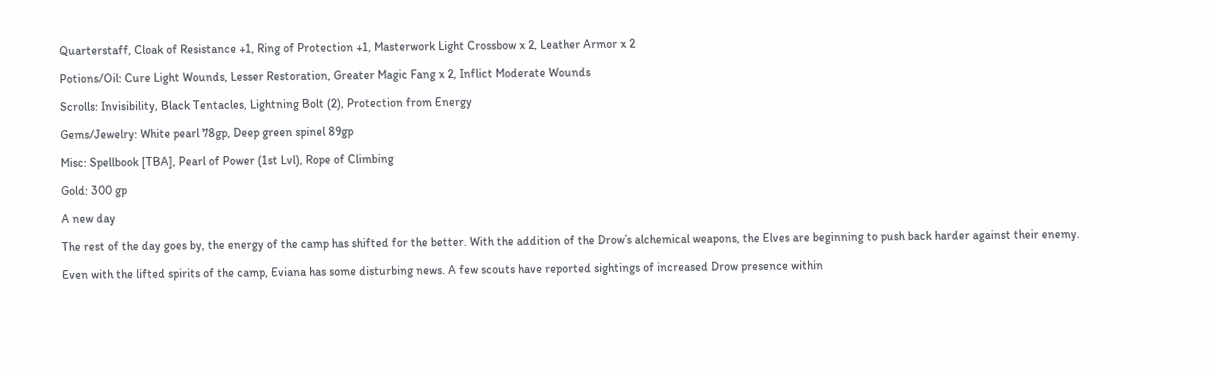Quarterstaff, Cloak of Resistance +1, Ring of Protection +1, Masterwork Light Crossbow x 2, Leather Armor x 2

Potions/Oil: Cure Light Wounds, Lesser Restoration, Greater Magic Fang x 2, Inflict Moderate Wounds

Scrolls: Invisibility, Black Tentacles, Lightning Bolt (2), Protection from Energy

Gems/Jewelry: White pearl 78gp, Deep green spinel 89gp

Misc: Spellbook [TBA], Pearl of Power (1st Lvl), Rope of Climbing

Gold: 300 gp

A new day

The rest of the day goes by, the energy of the camp has shifted for the better. With the addition of the Drow’s alchemical weapons, the Elves are beginning to push back harder against their enemy.

Even with the lifted spirits of the camp, Eviana has some disturbing news. A few scouts have reported sightings of increased Drow presence within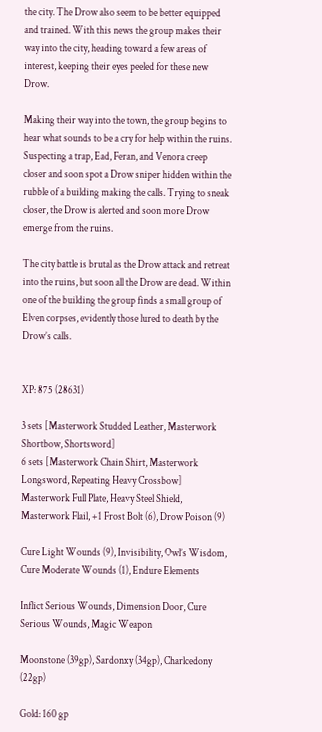the city. The Drow also seem to be better equipped and trained. With this news the group makes their way into the city, heading toward a few areas of interest, keeping their eyes peeled for these new Drow.

Making their way into the town, the group begins to hear what sounds to be a cry for help within the ruins. Suspecting a trap, Ead, Feran, and Venora creep closer and soon spot a Drow sniper hidden within the rubble of a building making the calls. Trying to sneak closer, the Drow is alerted and soon more Drow emerge from the ruins.

The city battle is brutal as the Drow attack and retreat into the ruins, but soon all the Drow are dead. Within one of the building the group finds a small group of Elven corpses, evidently those lured to death by the Drow’s calls.


XP: 875 (28631)

3 sets [Masterwork Studded Leather, Masterwork Shortbow, Shortsword]
6 sets [Masterwork Chain Shirt, Masterwork Longsword, Repeating Heavy Crossbow]
Masterwork Full Plate, Heavy Steel Shield, Masterwork Flail, +1 Frost Bolt (6), Drow Poison (9)

Cure Light Wounds (9), Invisibility, Owl’s Wisdom, Cure Moderate Wounds (1), Endure Elements

Inflict Serious Wounds, Dimension Door, Cure Serious Wounds, Magic Weapon

Moonstone (39gp), Sardonxy (34gp), Charlcedony (22gp)

Gold: 160 gp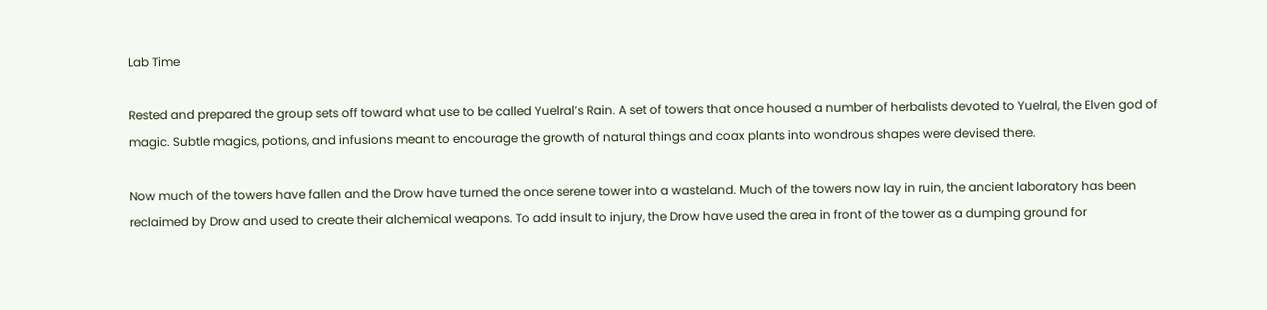Lab Time

Rested and prepared the group sets off toward what use to be called Yuelral’s Rain. A set of towers that once housed a number of herbalists devoted to Yuelral, the Elven god of magic. Subtle magics, potions, and infusions meant to encourage the growth of natural things and coax plants into wondrous shapes were devised there.

Now much of the towers have fallen and the Drow have turned the once serene tower into a wasteland. Much of the towers now lay in ruin, the ancient laboratory has been reclaimed by Drow and used to create their alchemical weapons. To add insult to injury, the Drow have used the area in front of the tower as a dumping ground for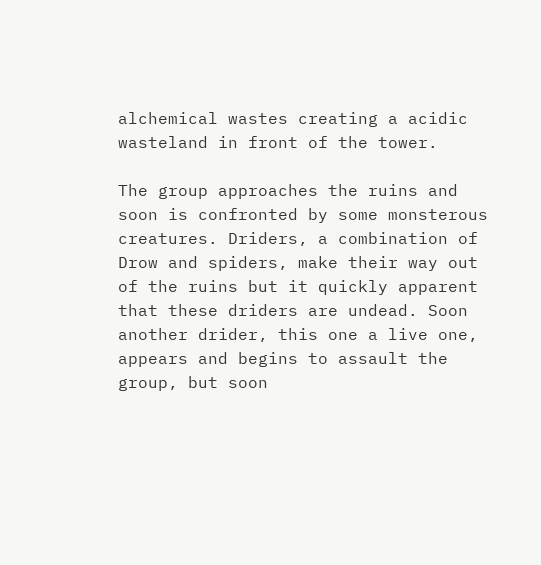alchemical wastes creating a acidic wasteland in front of the tower.

The group approaches the ruins and soon is confronted by some monsterous creatures. Driders, a combination of Drow and spiders, make their way out of the ruins but it quickly apparent that these driders are undead. Soon another drider, this one a live one, appears and begins to assault the group, but soon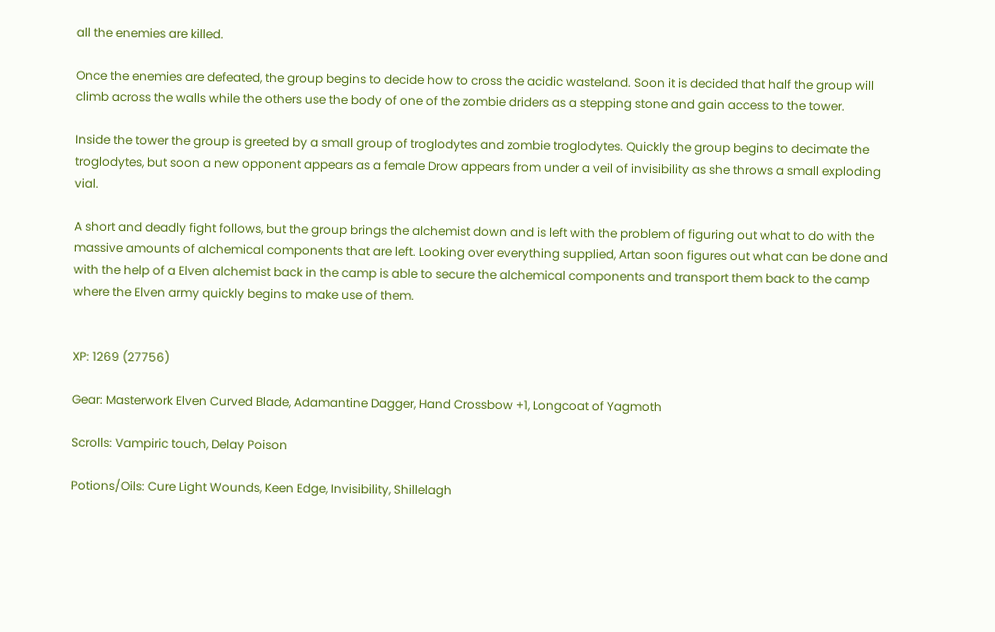all the enemies are killed.

Once the enemies are defeated, the group begins to decide how to cross the acidic wasteland. Soon it is decided that half the group will climb across the walls while the others use the body of one of the zombie driders as a stepping stone and gain access to the tower.

Inside the tower the group is greeted by a small group of troglodytes and zombie troglodytes. Quickly the group begins to decimate the troglodytes, but soon a new opponent appears as a female Drow appears from under a veil of invisibility as she throws a small exploding vial.

A short and deadly fight follows, but the group brings the alchemist down and is left with the problem of figuring out what to do with the massive amounts of alchemical components that are left. Looking over everything supplied, Artan soon figures out what can be done and with the help of a Elven alchemist back in the camp is able to secure the alchemical components and transport them back to the camp where the Elven army quickly begins to make use of them.


XP: 1269 (27756)

Gear: Masterwork Elven Curved Blade, Adamantine Dagger, Hand Crossbow +1, Longcoat of Yagmoth

Scrolls: Vampiric touch, Delay Poison

Potions/Oils: Cure Light Wounds, Keen Edge, Invisibility, Shillelagh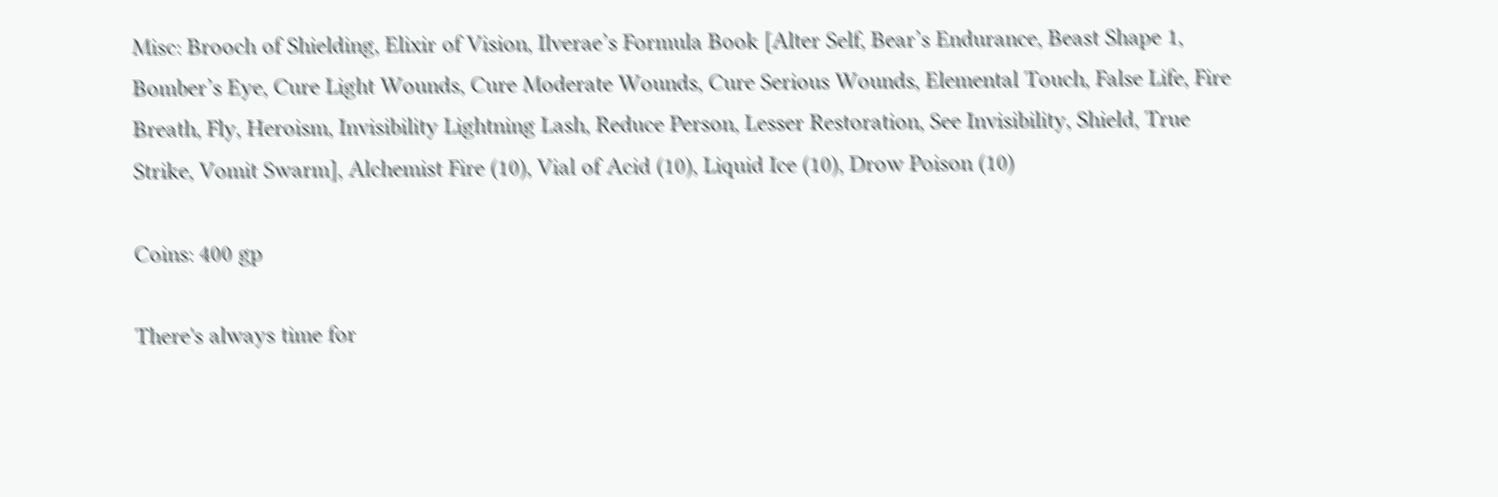Misc: Brooch of Shielding, Elixir of Vision, Ilverae’s Formula Book [Alter Self, Bear’s Endurance, Beast Shape 1, Bomber’s Eye, Cure Light Wounds, Cure Moderate Wounds, Cure Serious Wounds, Elemental Touch, False Life, Fire Breath, Fly, Heroism, Invisibility Lightning Lash, Reduce Person, Lesser Restoration, See Invisibility, Shield, True Strike, Vomit Swarm], Alchemist Fire (10), Vial of Acid (10), Liquid Ice (10), Drow Poison (10)

Coins: 400 gp

There's always time for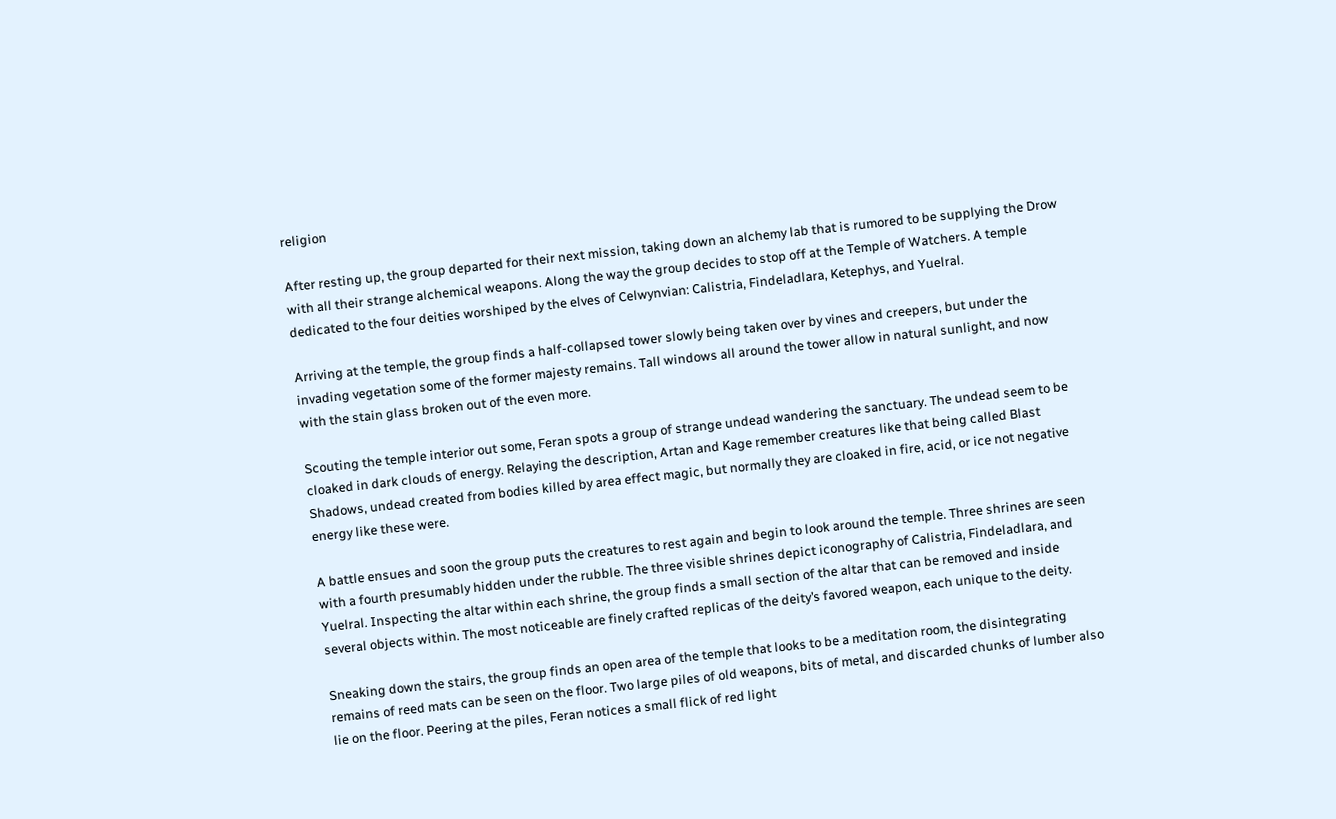religion

After resting up, the group departed for their next mission, taking down an alchemy lab that is rumored to be supplying the Drow with all their strange alchemical weapons. Along the way the group decides to stop off at the Temple of Watchers. A temple dedicated to the four deities worshiped by the elves of Celwynvian: Calistria, Findeladlara, Ketephys, and Yuelral.

Arriving at the temple, the group finds a half-collapsed tower slowly being taken over by vines and creepers, but under the invading vegetation some of the former majesty remains. Tall windows all around the tower allow in natural sunlight, and now with the stain glass broken out of the even more.

Scouting the temple interior out some, Feran spots a group of strange undead wandering the sanctuary. The undead seem to be cloaked in dark clouds of energy. Relaying the description, Artan and Kage remember creatures like that being called Blast Shadows, undead created from bodies killed by area effect magic, but normally they are cloaked in fire, acid, or ice not negative energy like these were.

A battle ensues and soon the group puts the creatures to rest again and begin to look around the temple. Three shrines are seen with a fourth presumably hidden under the rubble. The three visible shrines depict iconography of Calistria, Findeladlara, and Yuelral. Inspecting the altar within each shrine, the group finds a small section of the altar that can be removed and inside several objects within. The most noticeable are finely crafted replicas of the deity’s favored weapon, each unique to the deity.

Sneaking down the stairs, the group finds an open area of the temple that looks to be a meditation room, the disintegrating remains of reed mats can be seen on the floor. Two large piles of old weapons, bits of metal, and discarded chunks of lumber also lie on the floor. Peering at the piles, Feran notices a small flick of red light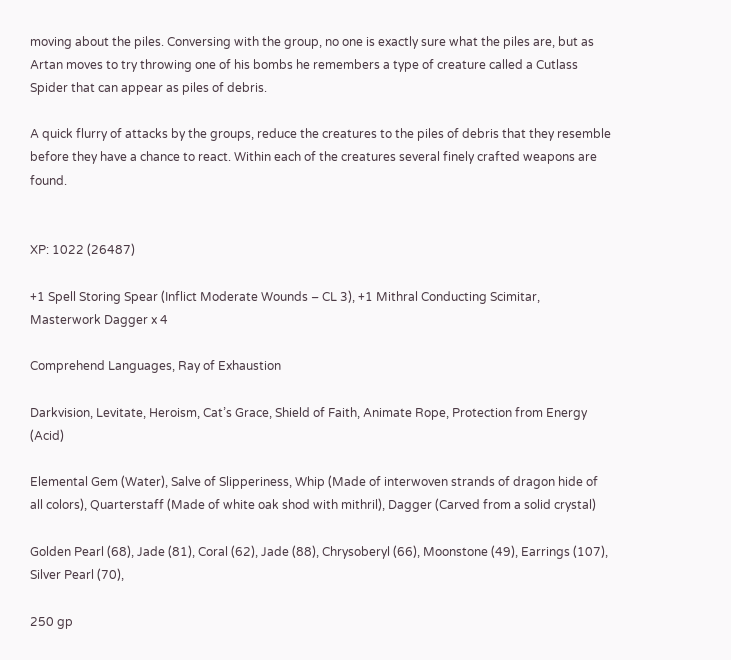moving about the piles. Conversing with the group, no one is exactly sure what the piles are, but as Artan moves to try throwing one of his bombs he remembers a type of creature called a Cutlass Spider that can appear as piles of debris.

A quick flurry of attacks by the groups, reduce the creatures to the piles of debris that they resemble before they have a chance to react. Within each of the creatures several finely crafted weapons are found.


XP: 1022 (26487)

+1 Spell Storing Spear (Inflict Moderate Wounds – CL 3), +1 Mithral Conducting Scimitar, Masterwork Dagger x 4

Comprehend Languages, Ray of Exhaustion

Darkvision, Levitate, Heroism, Cat’s Grace, Shield of Faith, Animate Rope, Protection from Energy (Acid)

Elemental Gem (Water), Salve of Slipperiness, Whip (Made of interwoven strands of dragon hide of all colors), Quarterstaff (Made of white oak shod with mithril), Dagger (Carved from a solid crystal)

Golden Pearl (68), Jade (81), Coral (62), Jade (88), Chrysoberyl (66), Moonstone (49), Earrings (107), Silver Pearl (70),

250 gp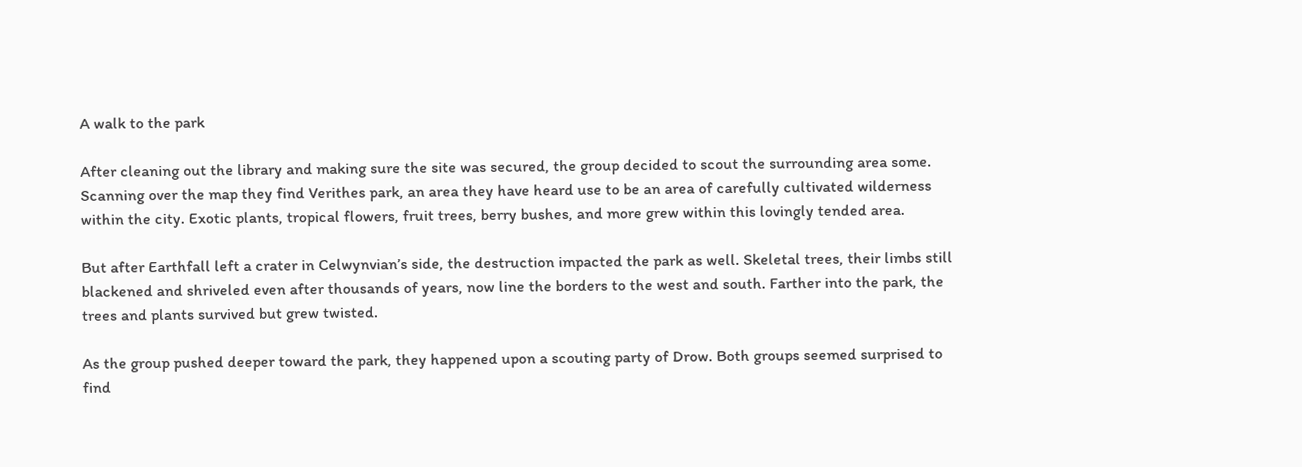A walk to the park

After cleaning out the library and making sure the site was secured, the group decided to scout the surrounding area some. Scanning over the map they find Verithes park, an area they have heard use to be an area of carefully cultivated wilderness within the city. Exotic plants, tropical flowers, fruit trees, berry bushes, and more grew within this lovingly tended area.

But after Earthfall left a crater in Celwynvian’s side, the destruction impacted the park as well. Skeletal trees, their limbs still blackened and shriveled even after thousands of years, now line the borders to the west and south. Farther into the park, the trees and plants survived but grew twisted.

As the group pushed deeper toward the park, they happened upon a scouting party of Drow. Both groups seemed surprised to find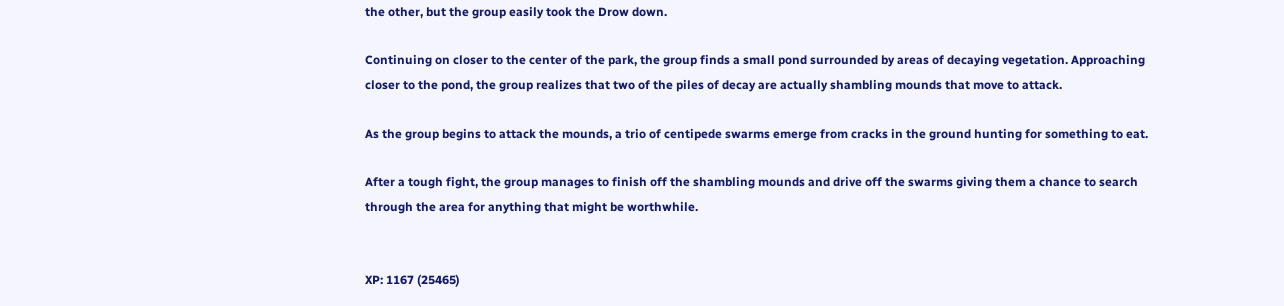the other, but the group easily took the Drow down.

Continuing on closer to the center of the park, the group finds a small pond surrounded by areas of decaying vegetation. Approaching closer to the pond, the group realizes that two of the piles of decay are actually shambling mounds that move to attack.

As the group begins to attack the mounds, a trio of centipede swarms emerge from cracks in the ground hunting for something to eat.

After a tough fight, the group manages to finish off the shambling mounds and drive off the swarms giving them a chance to search through the area for anything that might be worthwhile.


XP: 1167 (25465)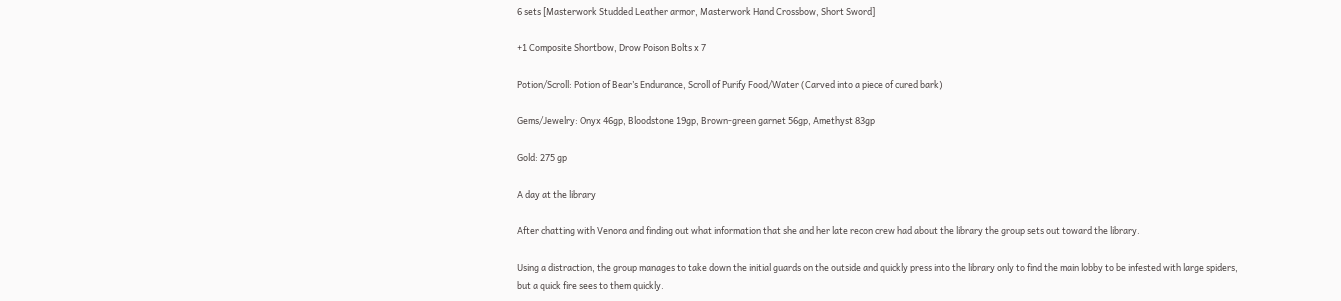6 sets [Masterwork Studded Leather armor, Masterwork Hand Crossbow, Short Sword]

+1 Composite Shortbow, Drow Poison Bolts x 7

Potion/Scroll: Potion of Bear’s Endurance, Scroll of Purify Food/Water (Carved into a piece of cured bark)

Gems/Jewelry: Onyx 46gp, Bloodstone 19gp, Brown-green garnet 56gp, Amethyst 83gp

Gold: 275 gp

A day at the library

After chatting with Venora and finding out what information that she and her late recon crew had about the library the group sets out toward the library.

Using a distraction, the group manages to take down the initial guards on the outside and quickly press into the library only to find the main lobby to be infested with large spiders, but a quick fire sees to them quickly.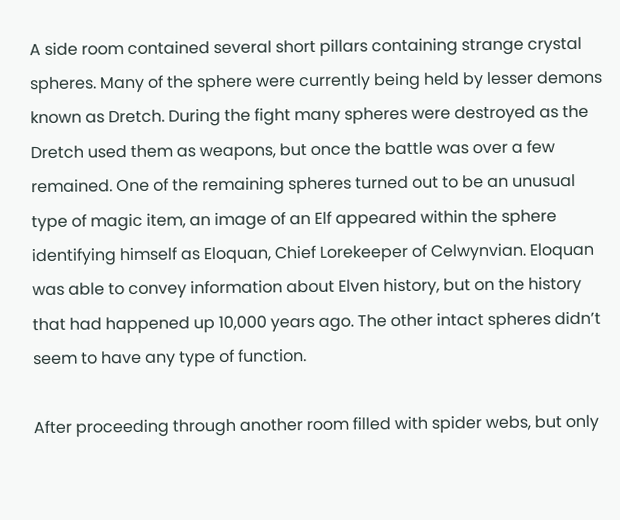A side room contained several short pillars containing strange crystal spheres. Many of the sphere were currently being held by lesser demons known as Dretch. During the fight many spheres were destroyed as the Dretch used them as weapons, but once the battle was over a few remained. One of the remaining spheres turned out to be an unusual type of magic item, an image of an Elf appeared within the sphere identifying himself as Eloquan, Chief Lorekeeper of Celwynvian. Eloquan was able to convey information about Elven history, but on the history that had happened up 10,000 years ago. The other intact spheres didn’t seem to have any type of function.

After proceeding through another room filled with spider webs, but only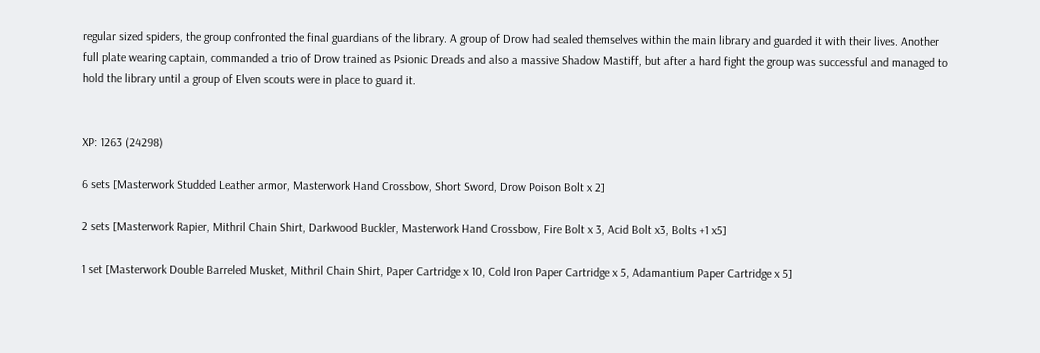regular sized spiders, the group confronted the final guardians of the library. A group of Drow had sealed themselves within the main library and guarded it with their lives. Another full plate wearing captain, commanded a trio of Drow trained as Psionic Dreads and also a massive Shadow Mastiff, but after a hard fight the group was successful and managed to hold the library until a group of Elven scouts were in place to guard it.


XP: 1263 (24298)

6 sets [Masterwork Studded Leather armor, Masterwork Hand Crossbow, Short Sword, Drow Poison Bolt x 2]

2 sets [Masterwork Rapier, Mithril Chain Shirt, Darkwood Buckler, Masterwork Hand Crossbow, Fire Bolt x 3, Acid Bolt x3, Bolts +1 x5]

1 set [Masterwork Double Barreled Musket, Mithril Chain Shirt, Paper Cartridge x 10, Cold Iron Paper Cartridge x 5, Adamantium Paper Cartridge x 5]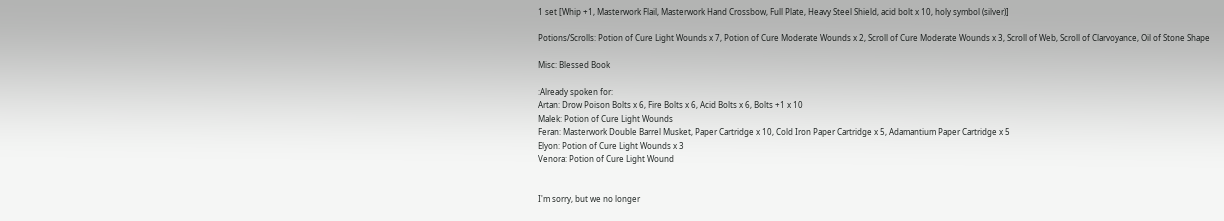1 set [Whip +1, Masterwork Flail, Masterwork Hand Crossbow, Full Plate, Heavy Steel Shield, acid bolt x 10, holy symbol (silver)]

Potions/Scrolls: Potion of Cure Light Wounds x 7, Potion of Cure Moderate Wounds x 2, Scroll of Cure Moderate Wounds x 3, Scroll of Web, Scroll of Clarvoyance, Oil of Stone Shape

Misc: Blessed Book

:Already spoken for:
Artan: Drow Poison Bolts x 6, Fire Bolts x 6, Acid Bolts x 6, Bolts +1 x 10
Malek: Potion of Cure Light Wounds
Feran: Masterwork Double Barrel Musket, Paper Cartridge x 10, Cold Iron Paper Cartridge x 5, Adamantium Paper Cartridge x 5
Elyon: Potion of Cure Light Wounds x 3
Venora: Potion of Cure Light Wound


I'm sorry, but we no longer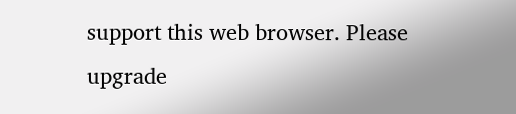support this web browser. Please upgrade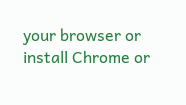your browser or install Chrome or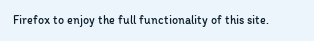Firefox to enjoy the full functionality of this site.